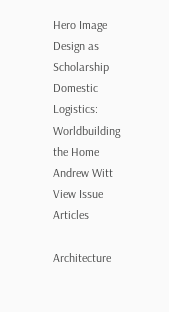Hero Image
Design as Scholarship
Domestic Logistics:
Worldbuilding the Home
Andrew Witt
View Issue Articles

Architecture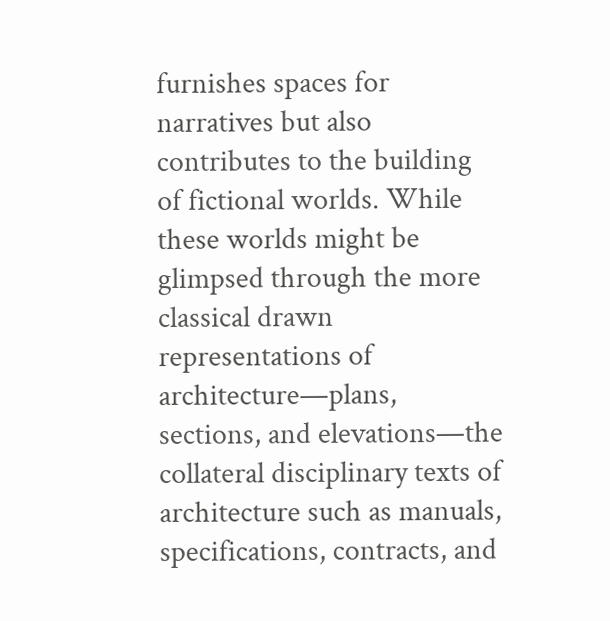furnishes spaces for narratives but also contributes to the building of fictional worlds. While these worlds might be glimpsed through the more classical drawn representations of architecture—plans, sections, and elevations—the collateral disciplinary texts of architecture such as manuals, specifications, contracts, and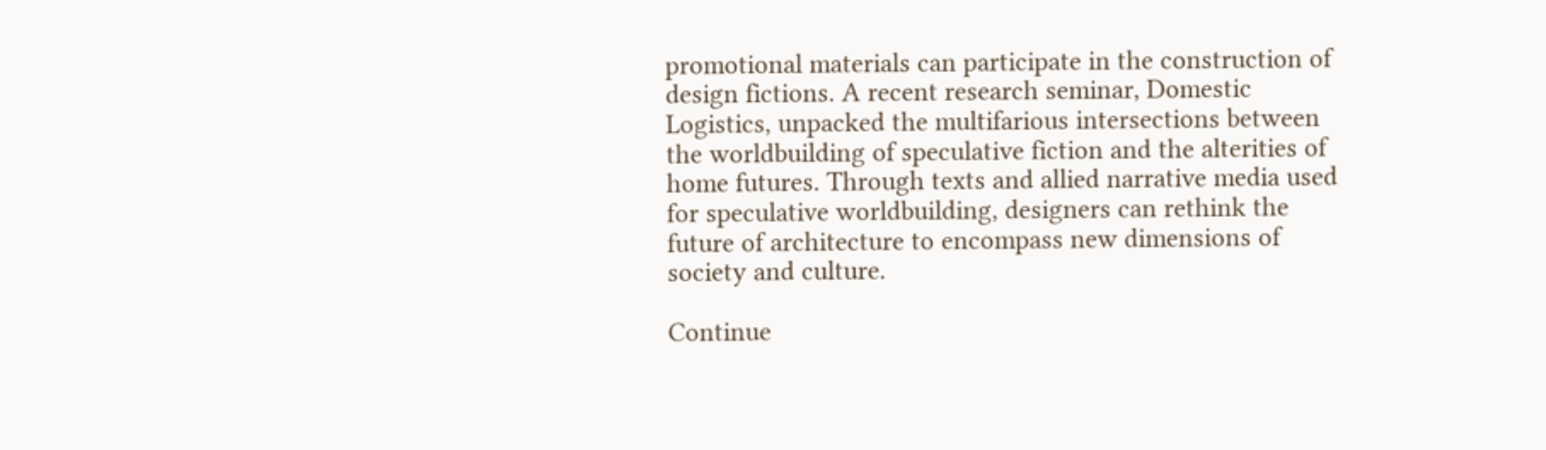promotional materials can participate in the construction of design fictions. A recent research seminar, Domestic Logistics, unpacked the multifarious intersections between the worldbuilding of speculative fiction and the alterities of home futures. Through texts and allied narrative media used for speculative worldbuilding, designers can rethink the future of architecture to encompass new dimensions of society and culture.

Continue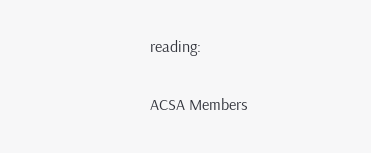reading:

ACSA Members